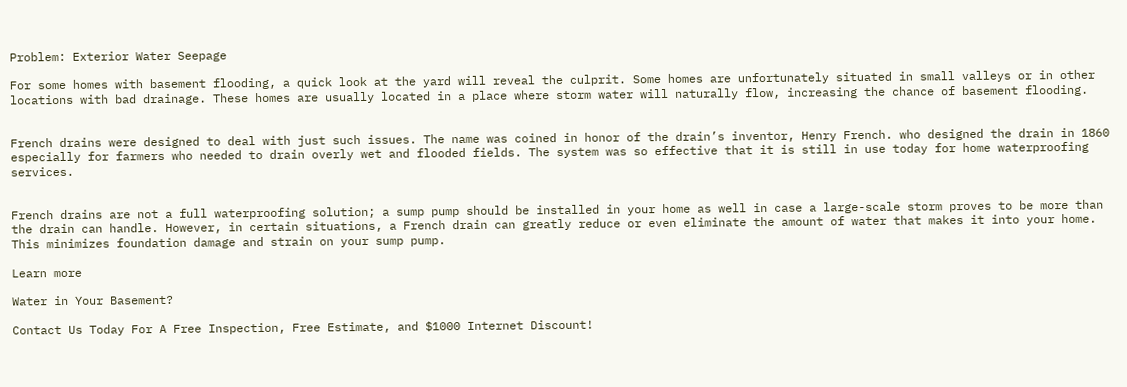Problem: Exterior Water Seepage

For some homes with basement flooding, a quick look at the yard will reveal the culprit. Some homes are unfortunately situated in small valleys or in other locations with bad drainage. These homes are usually located in a place where storm water will naturally flow, increasing the chance of basement flooding.


French drains were designed to deal with just such issues. The name was coined in honor of the drain’s inventor, Henry French. who designed the drain in 1860 especially for farmers who needed to drain overly wet and flooded fields. The system was so effective that it is still in use today for home waterproofing services.


French drains are not a full waterproofing solution; a sump pump should be installed in your home as well in case a large-scale storm proves to be more than the drain can handle. However, in certain situations, a French drain can greatly reduce or even eliminate the amount of water that makes it into your home. This minimizes foundation damage and strain on your sump pump.

Learn more

Water in Your Basement?

Contact Us Today For A Free Inspection, Free Estimate, and $1000 Internet Discount!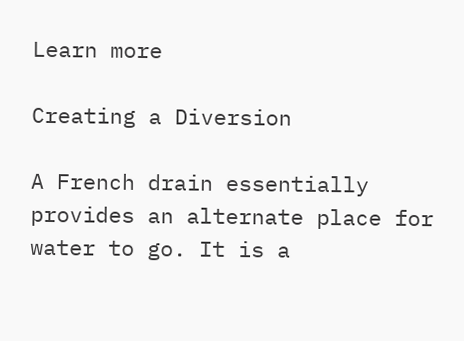Learn more

Creating a Diversion

A French drain essentially provides an alternate place for water to go. It is a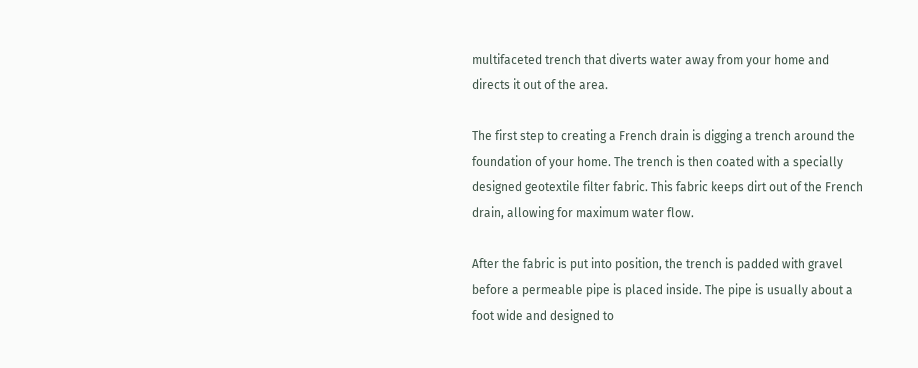multifaceted trench that diverts water away from your home and directs it out of the area.

The first step to creating a French drain is digging a trench around the foundation of your home. The trench is then coated with a specially designed geotextile filter fabric. This fabric keeps dirt out of the French drain, allowing for maximum water flow.

After the fabric is put into position, the trench is padded with gravel before a permeable pipe is placed inside. The pipe is usually about a foot wide and designed to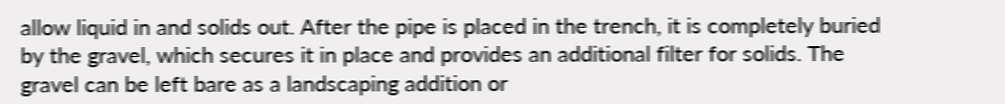allow liquid in and solids out. After the pipe is placed in the trench, it is completely buried by the gravel, which secures it in place and provides an additional filter for solids. The gravel can be left bare as a landscaping addition or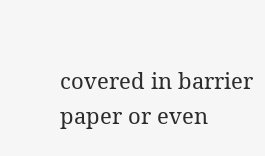covered in barrier paper or even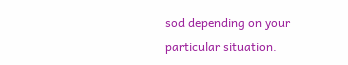sod depending on your particular situation.